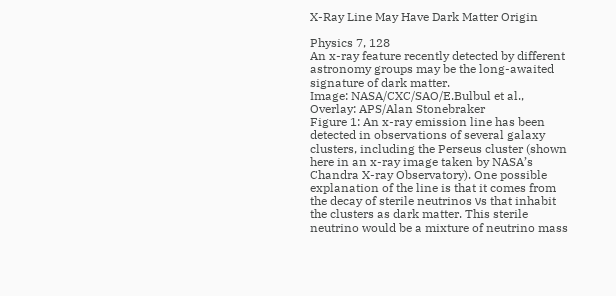X-Ray Line May Have Dark Matter Origin

Physics 7, 128
An x-ray feature recently detected by different astronomy groups may be the long-awaited signature of dark matter.
Image: NASA/CXC/SAO/E.Bulbul et al., Overlay: APS/Alan Stonebraker
Figure 1: An x-ray emission line has been detected in observations of several galaxy clusters, including the Perseus cluster (shown here in an x-ray image taken by NASA’s Chandra X-ray Observatory). One possible explanation of the line is that it comes from the decay of sterile neutrinos νs that inhabit the clusters as dark matter. This sterile neutrino would be a mixture of neutrino mass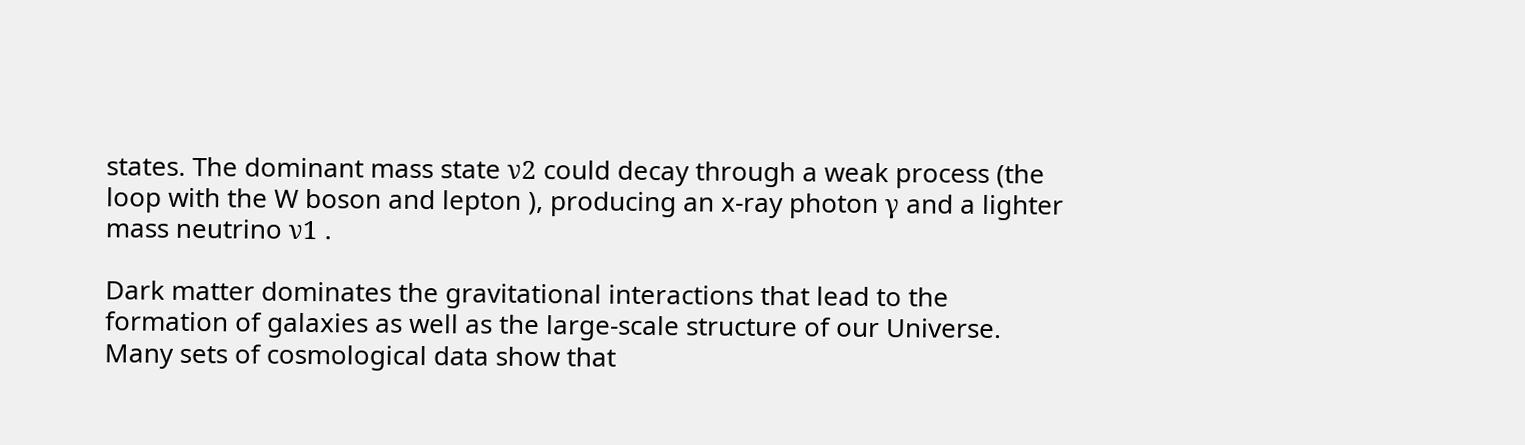states. The dominant mass state ν2 could decay through a weak process (the loop with the W boson and lepton ), producing an x-ray photon γ and a lighter mass neutrino ν1 .

Dark matter dominates the gravitational interactions that lead to the formation of galaxies as well as the large-scale structure of our Universe. Many sets of cosmological data show that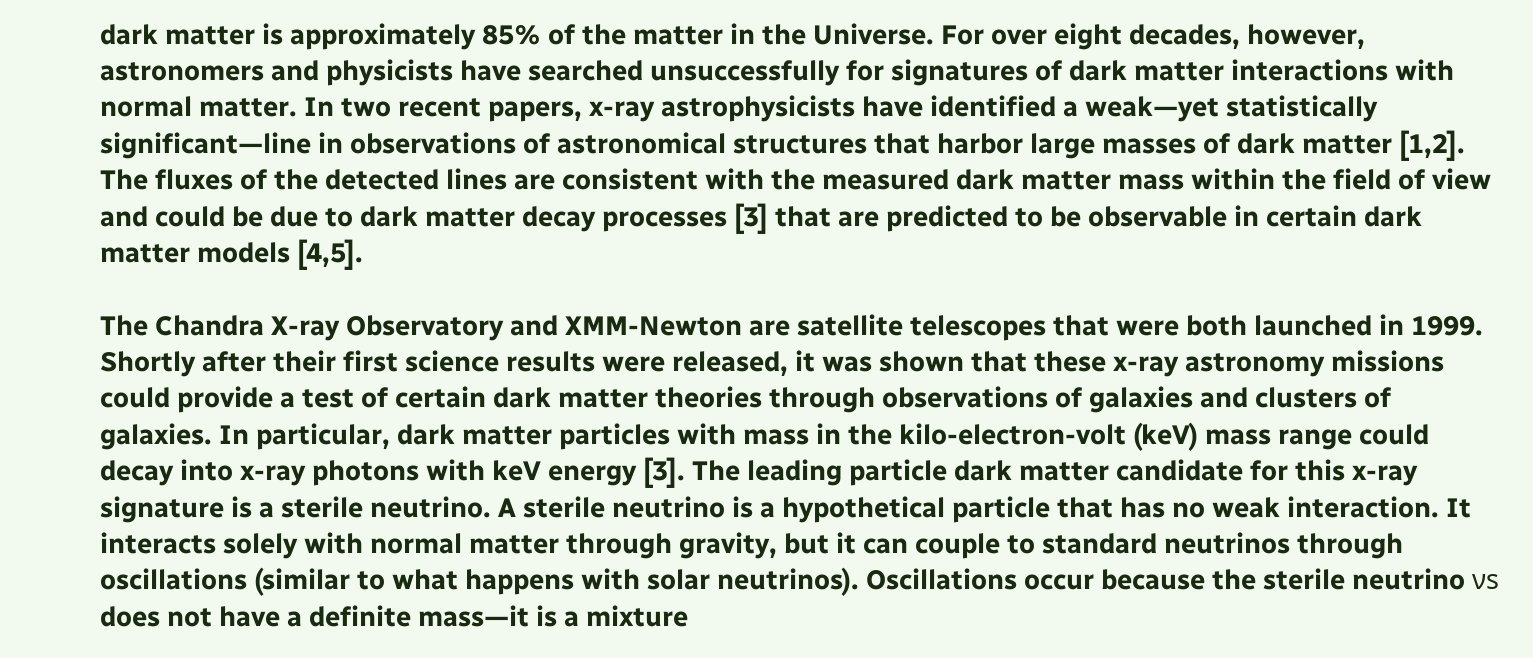dark matter is approximately 85% of the matter in the Universe. For over eight decades, however, astronomers and physicists have searched unsuccessfully for signatures of dark matter interactions with normal matter. In two recent papers, x-ray astrophysicists have identified a weak—yet statistically significant—line in observations of astronomical structures that harbor large masses of dark matter [1,2]. The fluxes of the detected lines are consistent with the measured dark matter mass within the field of view and could be due to dark matter decay processes [3] that are predicted to be observable in certain dark matter models [4,5].

The Chandra X-ray Observatory and XMM-Newton are satellite telescopes that were both launched in 1999. Shortly after their first science results were released, it was shown that these x-ray astronomy missions could provide a test of certain dark matter theories through observations of galaxies and clusters of galaxies. In particular, dark matter particles with mass in the kilo-electron-volt (keV) mass range could decay into x-ray photons with keV energy [3]. The leading particle dark matter candidate for this x-ray signature is a sterile neutrino. A sterile neutrino is a hypothetical particle that has no weak interaction. It interacts solely with normal matter through gravity, but it can couple to standard neutrinos through oscillations (similar to what happens with solar neutrinos). Oscillations occur because the sterile neutrino νs does not have a definite mass—it is a mixture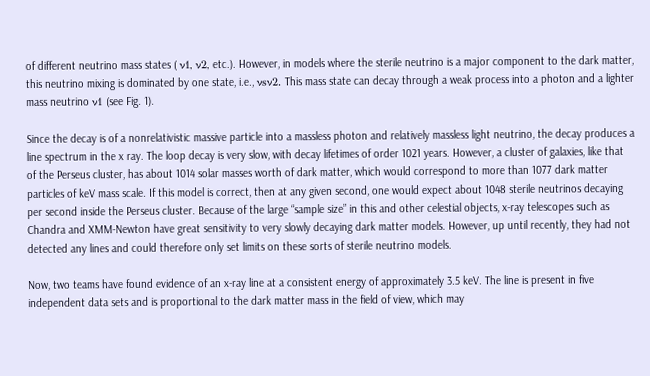of different neutrino mass states ( ν1, ν2, etc.). However, in models where the sterile neutrino is a major component to the dark matter, this neutrino mixing is dominated by one state, i.e., νsν2. This mass state can decay through a weak process into a photon and a lighter mass neutrino ν1 (see Fig. 1).

Since the decay is of a nonrelativistic massive particle into a massless photon and relatively massless light neutrino, the decay produces a line spectrum in the x ray. The loop decay is very slow, with decay lifetimes of order 1021 years. However, a cluster of galaxies, like that of the Perseus cluster, has about 1014 solar masses worth of dark matter, which would correspond to more than 1077 dark matter particles of keV mass scale. If this model is correct, then at any given second, one would expect about 1048 sterile neutrinos decaying per second inside the Perseus cluster. Because of the large “sample size” in this and other celestial objects, x-ray telescopes such as Chandra and XMM-Newton have great sensitivity to very slowly decaying dark matter models. However, up until recently, they had not detected any lines and could therefore only set limits on these sorts of sterile neutrino models.

Now, two teams have found evidence of an x-ray line at a consistent energy of approximately 3.5 keV. The line is present in five independent data sets and is proportional to the dark matter mass in the field of view, which may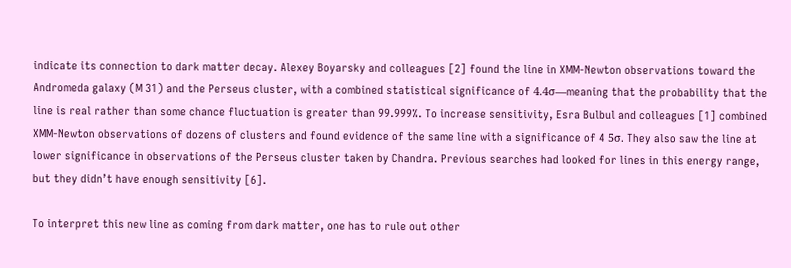indicate its connection to dark matter decay. Alexey Boyarsky and colleagues [2] found the line in XMM-Newton observations toward the Andromeda galaxy (M 31) and the Perseus cluster, with a combined statistical significance of 4.4σ—meaning that the probability that the line is real rather than some chance fluctuation is greater than 99.999%. To increase sensitivity, Esra Bulbul and colleagues [1] combined XMM-Newton observations of dozens of clusters and found evidence of the same line with a significance of 4 5σ. They also saw the line at lower significance in observations of the Perseus cluster taken by Chandra. Previous searches had looked for lines in this energy range, but they didn’t have enough sensitivity [6].

To interpret this new line as coming from dark matter, one has to rule out other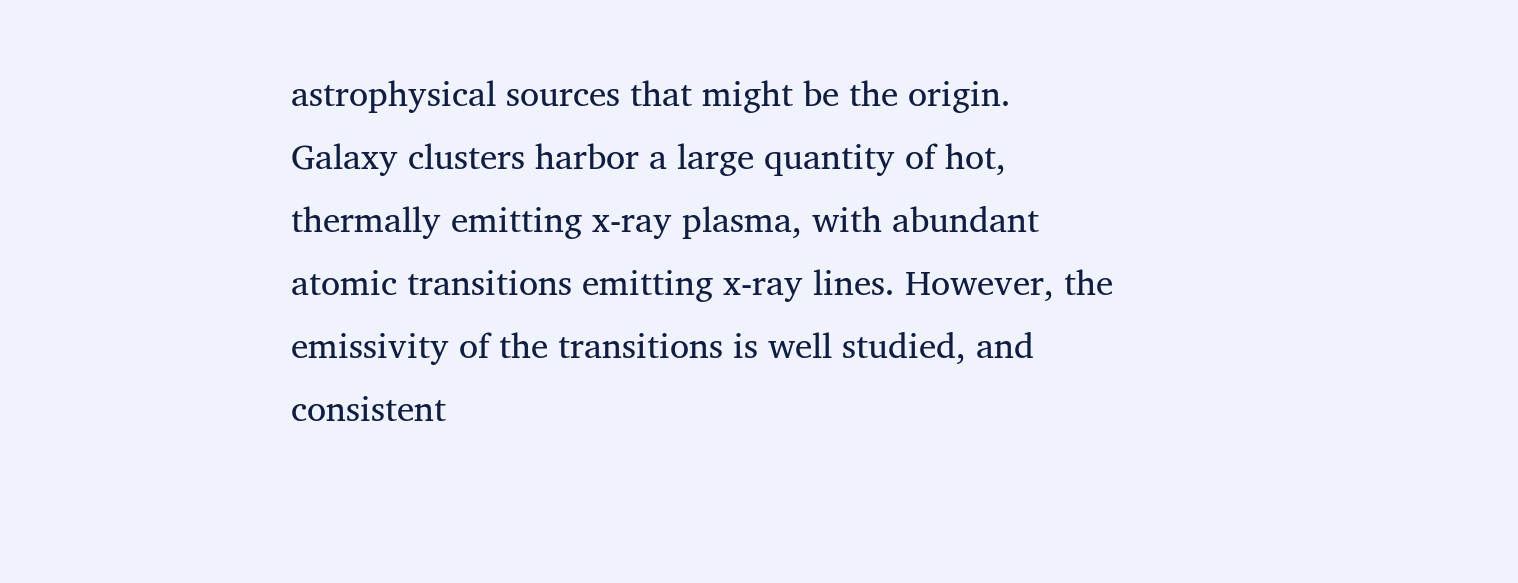astrophysical sources that might be the origin. Galaxy clusters harbor a large quantity of hot, thermally emitting x-ray plasma, with abundant atomic transitions emitting x-ray lines. However, the emissivity of the transitions is well studied, and consistent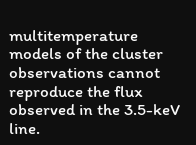multitemperature models of the cluster observations cannot reproduce the flux observed in the 3.5-keV line.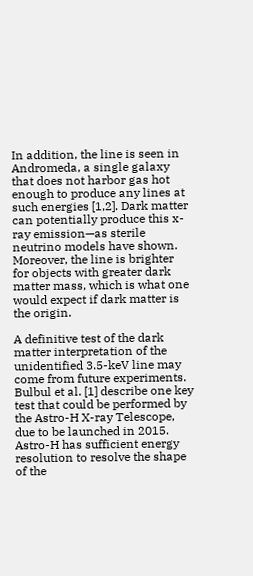In addition, the line is seen in Andromeda, a single galaxy that does not harbor gas hot enough to produce any lines at such energies [1,2]. Dark matter can potentially produce this x-ray emission—as sterile neutrino models have shown. Moreover, the line is brighter for objects with greater dark matter mass, which is what one would expect if dark matter is the origin.

A definitive test of the dark matter interpretation of the unidentified 3.5-keV line may come from future experiments. Bulbul et al. [1] describe one key test that could be performed by the Astro-H X-ray Telescope, due to be launched in 2015. Astro-H has sufficient energy resolution to resolve the shape of the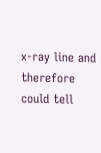x-ray line and therefore could tell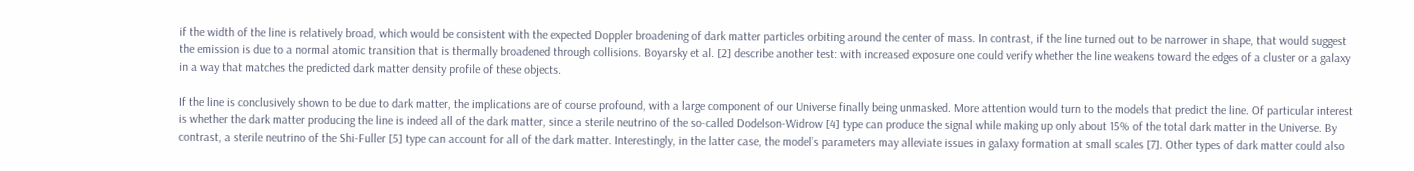if the width of the line is relatively broad, which would be consistent with the expected Doppler broadening of dark matter particles orbiting around the center of mass. In contrast, if the line turned out to be narrower in shape, that would suggest the emission is due to a normal atomic transition that is thermally broadened through collisions. Boyarsky et al. [2] describe another test: with increased exposure one could verify whether the line weakens toward the edges of a cluster or a galaxy in a way that matches the predicted dark matter density profile of these objects.

If the line is conclusively shown to be due to dark matter, the implications are of course profound, with a large component of our Universe finally being unmasked. More attention would turn to the models that predict the line. Of particular interest is whether the dark matter producing the line is indeed all of the dark matter, since a sterile neutrino of the so-called Dodelson-Widrow [4] type can produce the signal while making up only about 15% of the total dark matter in the Universe. By contrast, a sterile neutrino of the Shi-Fuller [5] type can account for all of the dark matter. Interestingly, in the latter case, the model’s parameters may alleviate issues in galaxy formation at small scales [7]. Other types of dark matter could also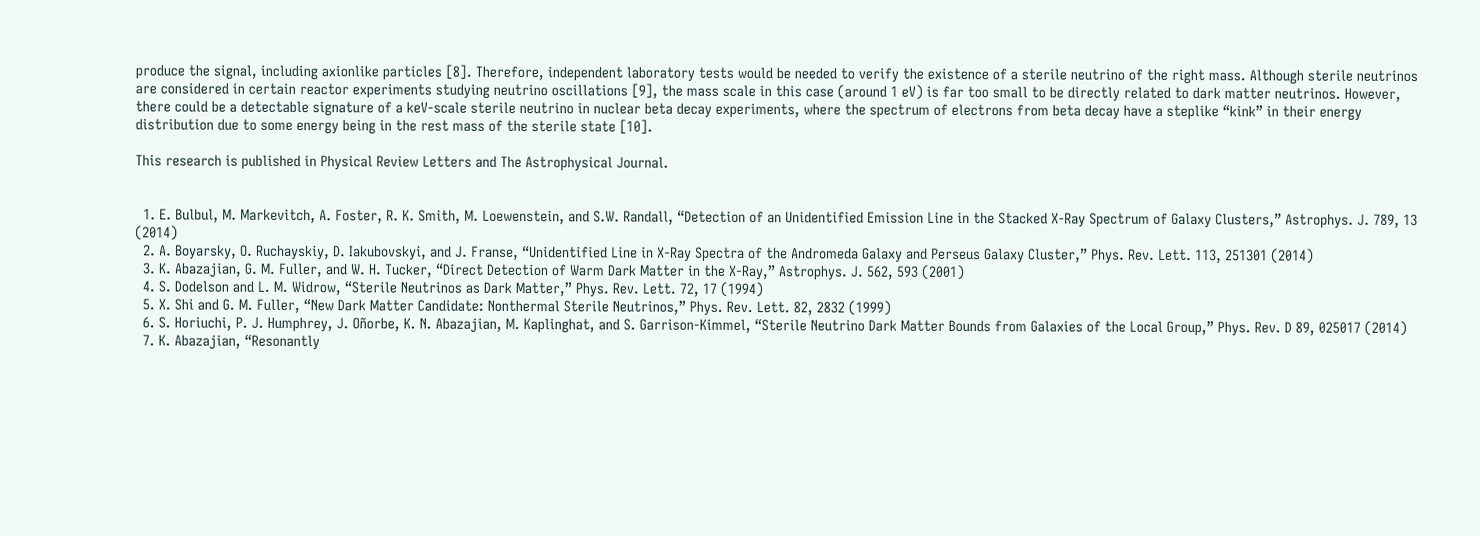produce the signal, including axionlike particles [8]. Therefore, independent laboratory tests would be needed to verify the existence of a sterile neutrino of the right mass. Although sterile neutrinos are considered in certain reactor experiments studying neutrino oscillations [9], the mass scale in this case (around 1 eV) is far too small to be directly related to dark matter neutrinos. However, there could be a detectable signature of a keV-scale sterile neutrino in nuclear beta decay experiments, where the spectrum of electrons from beta decay have a steplike “kink” in their energy distribution due to some energy being in the rest mass of the sterile state [10].

This research is published in Physical Review Letters and The Astrophysical Journal.


  1. E. Bulbul, M. Markevitch, A. Foster, R. K. Smith, M. Loewenstein, and S.W. Randall, “Detection of an Unidentified Emission Line in the Stacked X-Ray Spectrum of Galaxy Clusters,” Astrophys. J. 789, 13 (2014)
  2. A. Boyarsky, O. Ruchayskiy, D. Iakubovskyi, and J. Franse, “Unidentified Line in X-Ray Spectra of the Andromeda Galaxy and Perseus Galaxy Cluster,” Phys. Rev. Lett. 113, 251301 (2014)
  3. K. Abazajian, G. M. Fuller, and W. H. Tucker, “Direct Detection of Warm Dark Matter in the X-Ray,” Astrophys. J. 562, 593 (2001)
  4. S. Dodelson and L. M. Widrow, “Sterile Neutrinos as Dark Matter,” Phys. Rev. Lett. 72, 17 (1994)
  5. X. Shi and G. M. Fuller, “New Dark Matter Candidate: Nonthermal Sterile Neutrinos,” Phys. Rev. Lett. 82, 2832 (1999)
  6. S. Horiuchi, P. J. Humphrey, J. Oñorbe, K. N. Abazajian, M. Kaplinghat, and S. Garrison-Kimmel, “Sterile Neutrino Dark Matter Bounds from Galaxies of the Local Group,” Phys. Rev. D 89, 025017 (2014)
  7. K. Abazajian, “Resonantly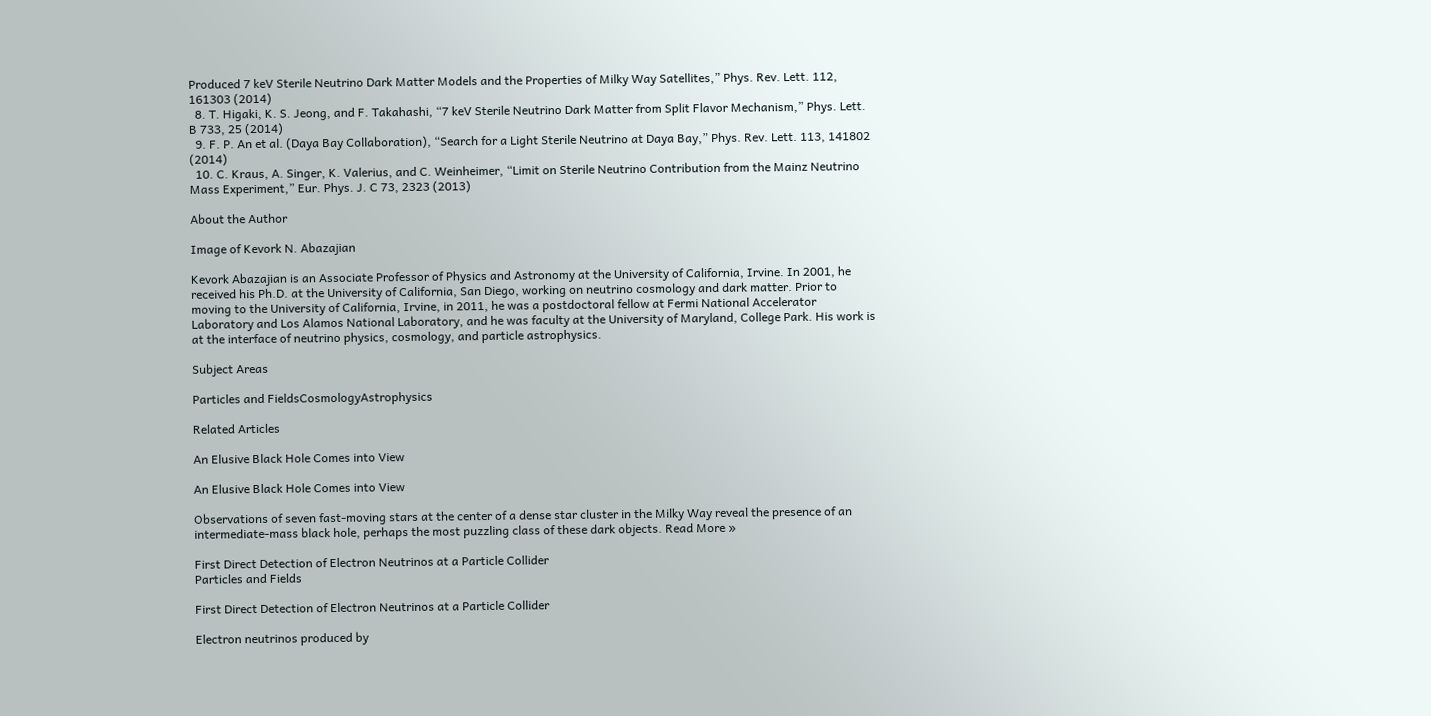Produced 7 keV Sterile Neutrino Dark Matter Models and the Properties of Milky Way Satellites,” Phys. Rev. Lett. 112, 161303 (2014)
  8. T. Higaki, K. S. Jeong, and F. Takahashi, “7 keV Sterile Neutrino Dark Matter from Split Flavor Mechanism,” Phys. Lett. B 733, 25 (2014)
  9. F. P. An et al. (Daya Bay Collaboration), “Search for a Light Sterile Neutrino at Daya Bay,” Phys. Rev. Lett. 113, 141802 (2014)
  10. C. Kraus, A. Singer, K. Valerius, and C. Weinheimer, “Limit on Sterile Neutrino Contribution from the Mainz Neutrino Mass Experiment,” Eur. Phys. J. C 73, 2323 (2013)

About the Author

Image of Kevork N. Abazajian

Kevork Abazajian is an Associate Professor of Physics and Astronomy at the University of California, Irvine. In 2001, he received his Ph.D. at the University of California, San Diego, working on neutrino cosmology and dark matter. Prior to moving to the University of California, Irvine, in 2011, he was a postdoctoral fellow at Fermi National Accelerator Laboratory and Los Alamos National Laboratory, and he was faculty at the University of Maryland, College Park. His work is at the interface of neutrino physics, cosmology, and particle astrophysics.

Subject Areas

Particles and FieldsCosmologyAstrophysics

Related Articles

An Elusive Black Hole Comes into View

An Elusive Black Hole Comes into View

Observations of seven fast-moving stars at the center of a dense star cluster in the Milky Way reveal the presence of an intermediate-mass black hole, perhaps the most puzzling class of these dark objects. Read More »

First Direct Detection of Electron Neutrinos at a Particle Collider
Particles and Fields

First Direct Detection of Electron Neutrinos at a Particle Collider

Electron neutrinos produced by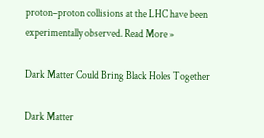proton–proton collisions at the LHC have been experimentally observed. Read More »

Dark Matter Could Bring Black Holes Together

Dark Matter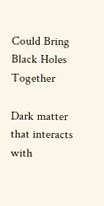Could Bring Black Holes Together

Dark matter that interacts with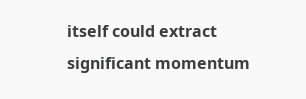itself could extract significant momentum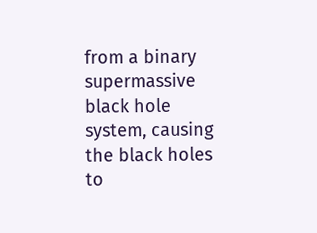from a binary supermassive black hole system, causing the black holes to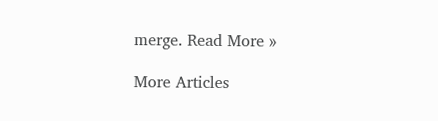merge. Read More »

More Articles